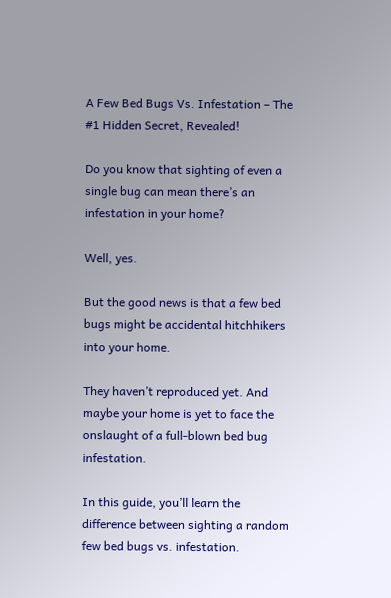A Few Bed Bugs Vs. Infestation – The #1 Hidden Secret, Revealed!

Do you know that sighting of even a single bug can mean there’s an infestation in your home?

Well, yes.

But the good news is that a few bed bugs might be accidental hitchhikers into your home.

They haven’t reproduced yet. And maybe your home is yet to face the onslaught of a full-blown bed bug infestation.

In this guide, you’ll learn the difference between sighting a random few bed bugs vs. infestation.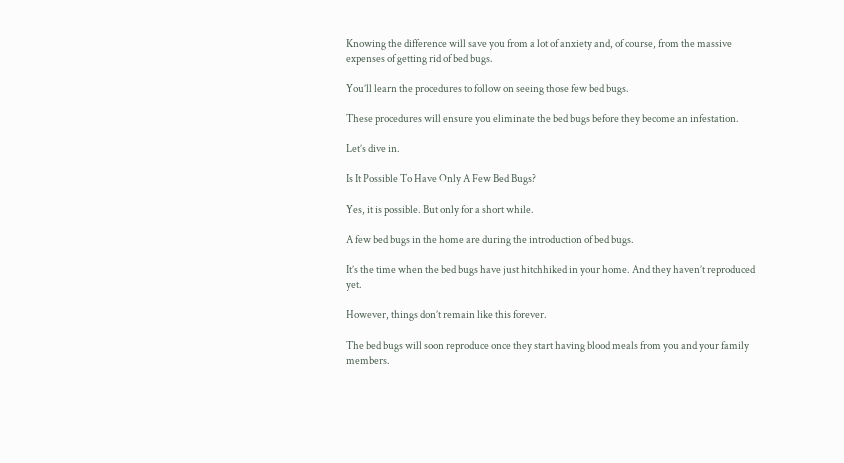Knowing the difference will save you from a lot of anxiety and, of course, from the massive expenses of getting rid of bed bugs.

You’ll learn the procedures to follow on seeing those few bed bugs.

These procedures will ensure you eliminate the bed bugs before they become an infestation.

Let’s dive in.

Is It Possible To Have Only A Few Bed Bugs?

Yes, it is possible. But only for a short while.

A few bed bugs in the home are during the introduction of bed bugs.

It’s the time when the bed bugs have just hitchhiked in your home. And they haven’t reproduced yet.

However, things don’t remain like this forever.

The bed bugs will soon reproduce once they start having blood meals from you and your family members.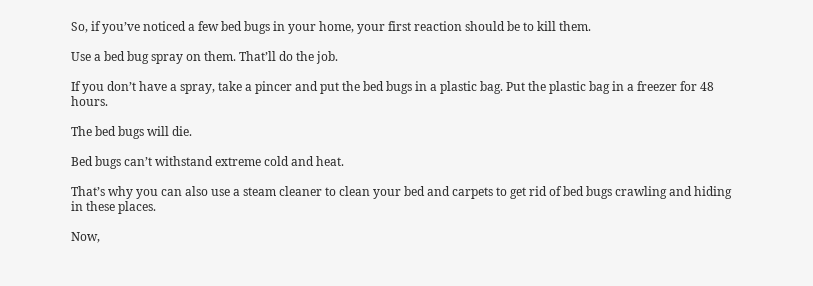So, if you’ve noticed a few bed bugs in your home, your first reaction should be to kill them.

Use a bed bug spray on them. That’ll do the job.

If you don’t have a spray, take a pincer and put the bed bugs in a plastic bag. Put the plastic bag in a freezer for 48 hours.

The bed bugs will die.

Bed bugs can’t withstand extreme cold and heat.

That’s why you can also use a steam cleaner to clean your bed and carpets to get rid of bed bugs crawling and hiding in these places.

Now,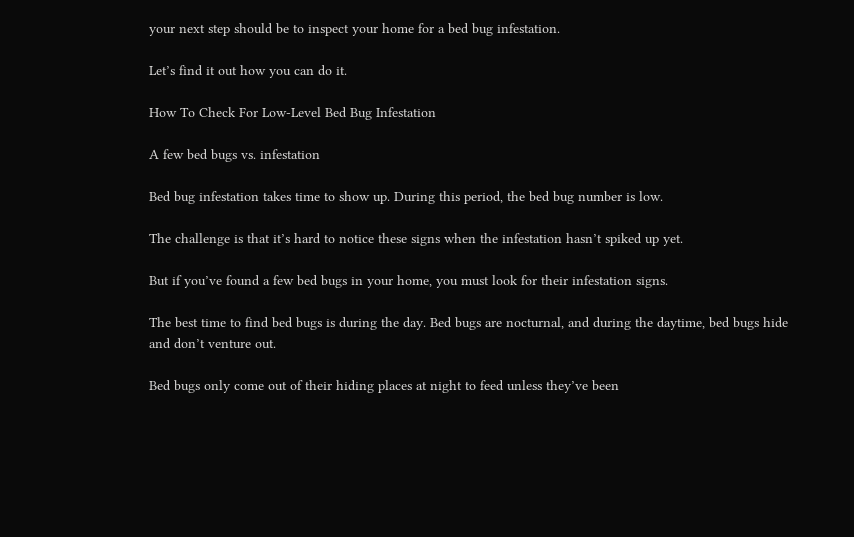your next step should be to inspect your home for a bed bug infestation.

Let’s find it out how you can do it.

How To Check For Low-Level Bed Bug Infestation

A few bed bugs vs. infestation

Bed bug infestation takes time to show up. During this period, the bed bug number is low.

The challenge is that it’s hard to notice these signs when the infestation hasn’t spiked up yet.

But if you’ve found a few bed bugs in your home, you must look for their infestation signs.

The best time to find bed bugs is during the day. Bed bugs are nocturnal, and during the daytime, bed bugs hide and don’t venture out.

Bed bugs only come out of their hiding places at night to feed unless they’ve been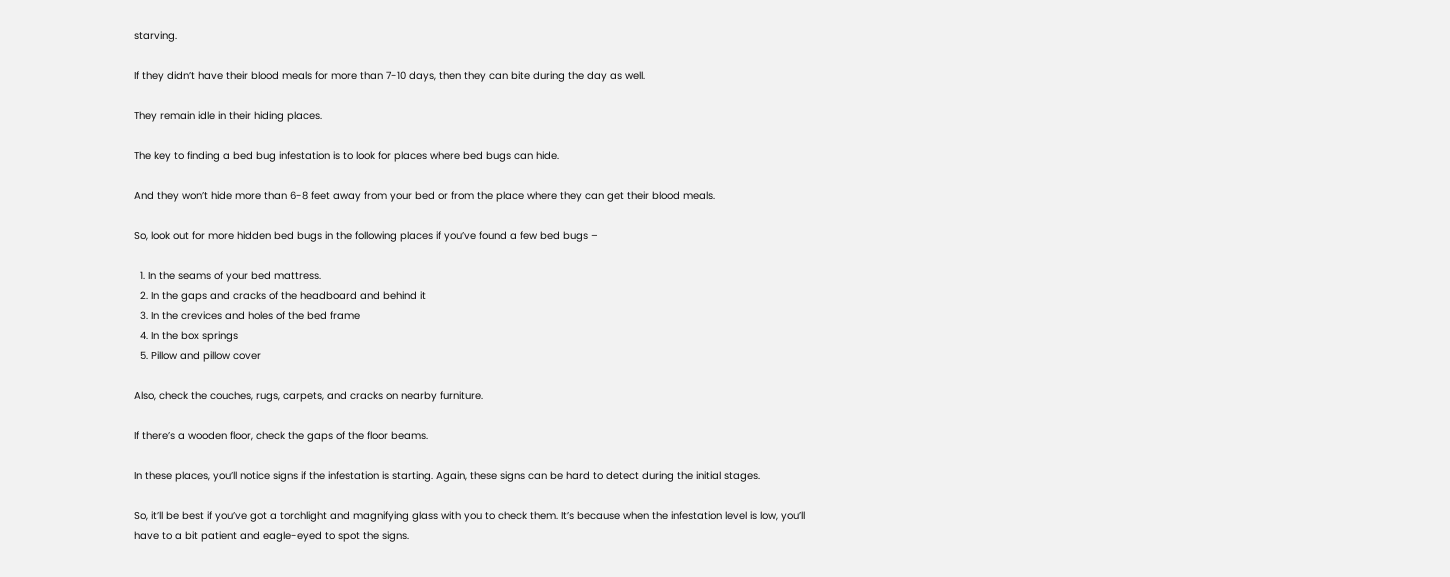starving.

If they didn’t have their blood meals for more than 7-10 days, then they can bite during the day as well.

They remain idle in their hiding places.

The key to finding a bed bug infestation is to look for places where bed bugs can hide.

And they won’t hide more than 6-8 feet away from your bed or from the place where they can get their blood meals.

So, look out for more hidden bed bugs in the following places if you’ve found a few bed bugs –

  1. In the seams of your bed mattress.
  2. In the gaps and cracks of the headboard and behind it
  3. In the crevices and holes of the bed frame
  4. In the box springs
  5. Pillow and pillow cover

Also, check the couches, rugs, carpets, and cracks on nearby furniture.

If there’s a wooden floor, check the gaps of the floor beams.

In these places, you’ll notice signs if the infestation is starting. Again, these signs can be hard to detect during the initial stages.

So, it’ll be best if you’ve got a torchlight and magnifying glass with you to check them. It’s because when the infestation level is low, you’ll have to a bit patient and eagle-eyed to spot the signs.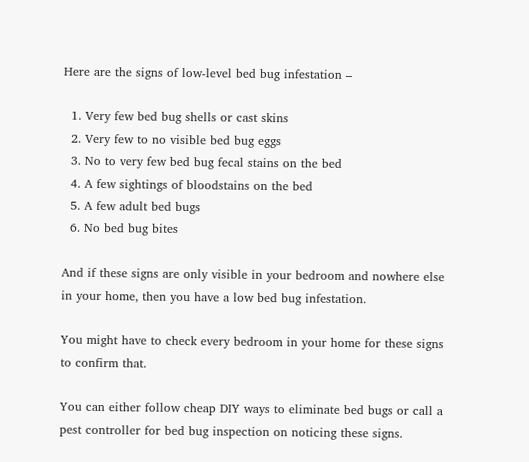Here are the signs of low-level bed bug infestation –

  1. Very few bed bug shells or cast skins
  2. Very few to no visible bed bug eggs
  3. No to very few bed bug fecal stains on the bed
  4. A few sightings of bloodstains on the bed
  5. A few adult bed bugs
  6. No bed bug bites

And if these signs are only visible in your bedroom and nowhere else in your home, then you have a low bed bug infestation.

You might have to check every bedroom in your home for these signs to confirm that.

You can either follow cheap DIY ways to eliminate bed bugs or call a pest controller for bed bug inspection on noticing these signs.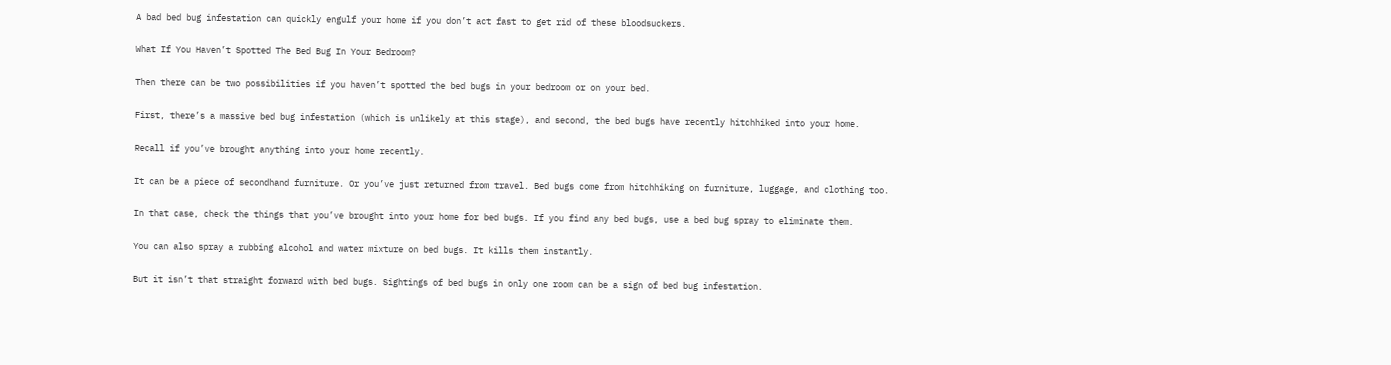A bad bed bug infestation can quickly engulf your home if you don’t act fast to get rid of these bloodsuckers.

What If You Haven’t Spotted The Bed Bug In Your Bedroom?

Then there can be two possibilities if you haven’t spotted the bed bugs in your bedroom or on your bed.

First, there’s a massive bed bug infestation (which is unlikely at this stage), and second, the bed bugs have recently hitchhiked into your home.

Recall if you’ve brought anything into your home recently.

It can be a piece of secondhand furniture. Or you’ve just returned from travel. Bed bugs come from hitchhiking on furniture, luggage, and clothing too.

In that case, check the things that you’ve brought into your home for bed bugs. If you find any bed bugs, use a bed bug spray to eliminate them.

You can also spray a rubbing alcohol and water mixture on bed bugs. It kills them instantly.

But it isn’t that straight forward with bed bugs. Sightings of bed bugs in only one room can be a sign of bed bug infestation.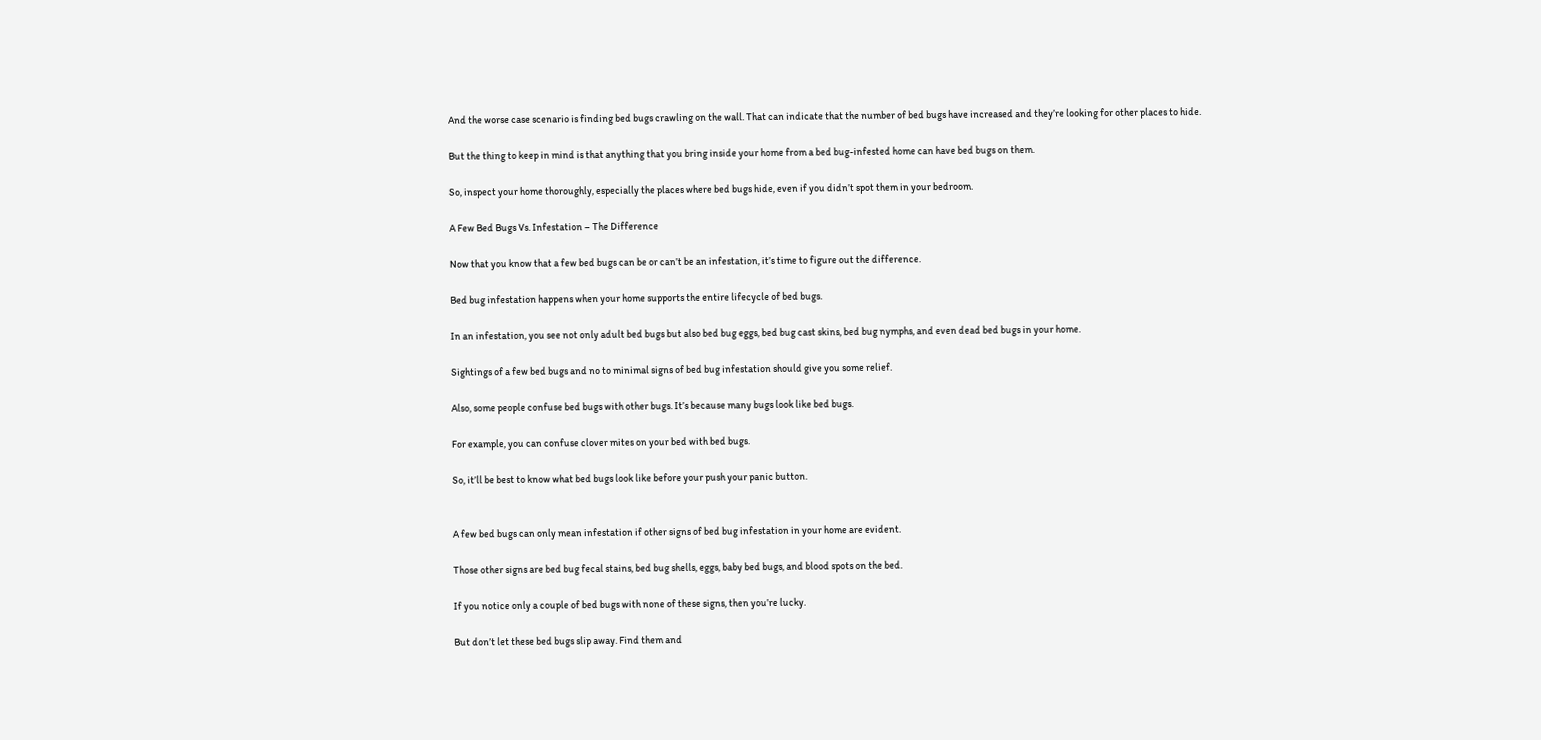And the worse case scenario is finding bed bugs crawling on the wall. That can indicate that the number of bed bugs have increased and they’re looking for other places to hide.

But the thing to keep in mind is that anything that you bring inside your home from a bed bug-infested home can have bed bugs on them.

So, inspect your home thoroughly, especially the places where bed bugs hide, even if you didn’t spot them in your bedroom.

A Few Bed Bugs Vs. Infestation – The Difference

Now that you know that a few bed bugs can be or can’t be an infestation, it’s time to figure out the difference.

Bed bug infestation happens when your home supports the entire lifecycle of bed bugs.

In an infestation, you see not only adult bed bugs but also bed bug eggs, bed bug cast skins, bed bug nymphs, and even dead bed bugs in your home.

Sightings of a few bed bugs and no to minimal signs of bed bug infestation should give you some relief.

Also, some people confuse bed bugs with other bugs. It’s because many bugs look like bed bugs.

For example, you can confuse clover mites on your bed with bed bugs.

So, it’ll be best to know what bed bugs look like before your push your panic button.


A few bed bugs can only mean infestation if other signs of bed bug infestation in your home are evident.

Those other signs are bed bug fecal stains, bed bug shells, eggs, baby bed bugs, and blood spots on the bed.

If you notice only a couple of bed bugs with none of these signs, then you’re lucky.

But don’t let these bed bugs slip away. Find them and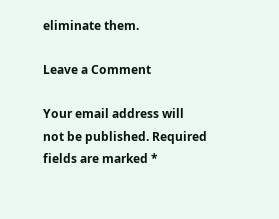eliminate them.

Leave a Comment

Your email address will not be published. Required fields are marked *